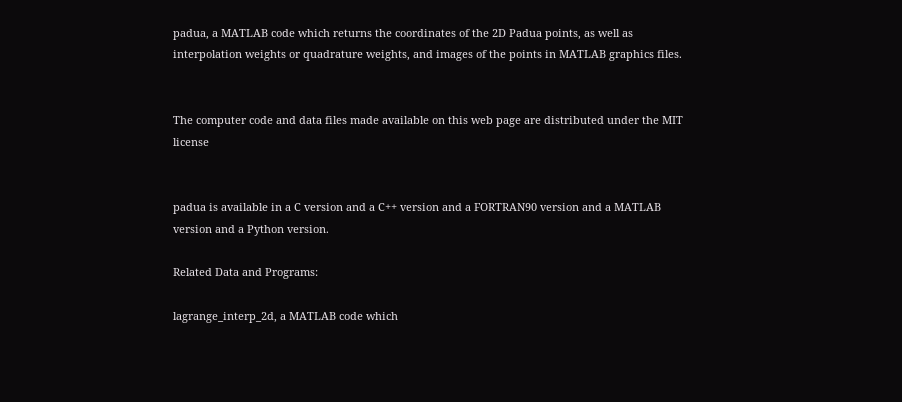padua, a MATLAB code which returns the coordinates of the 2D Padua points, as well as interpolation weights or quadrature weights, and images of the points in MATLAB graphics files.


The computer code and data files made available on this web page are distributed under the MIT license


padua is available in a C version and a C++ version and a FORTRAN90 version and a MATLAB version and a Python version.

Related Data and Programs:

lagrange_interp_2d, a MATLAB code which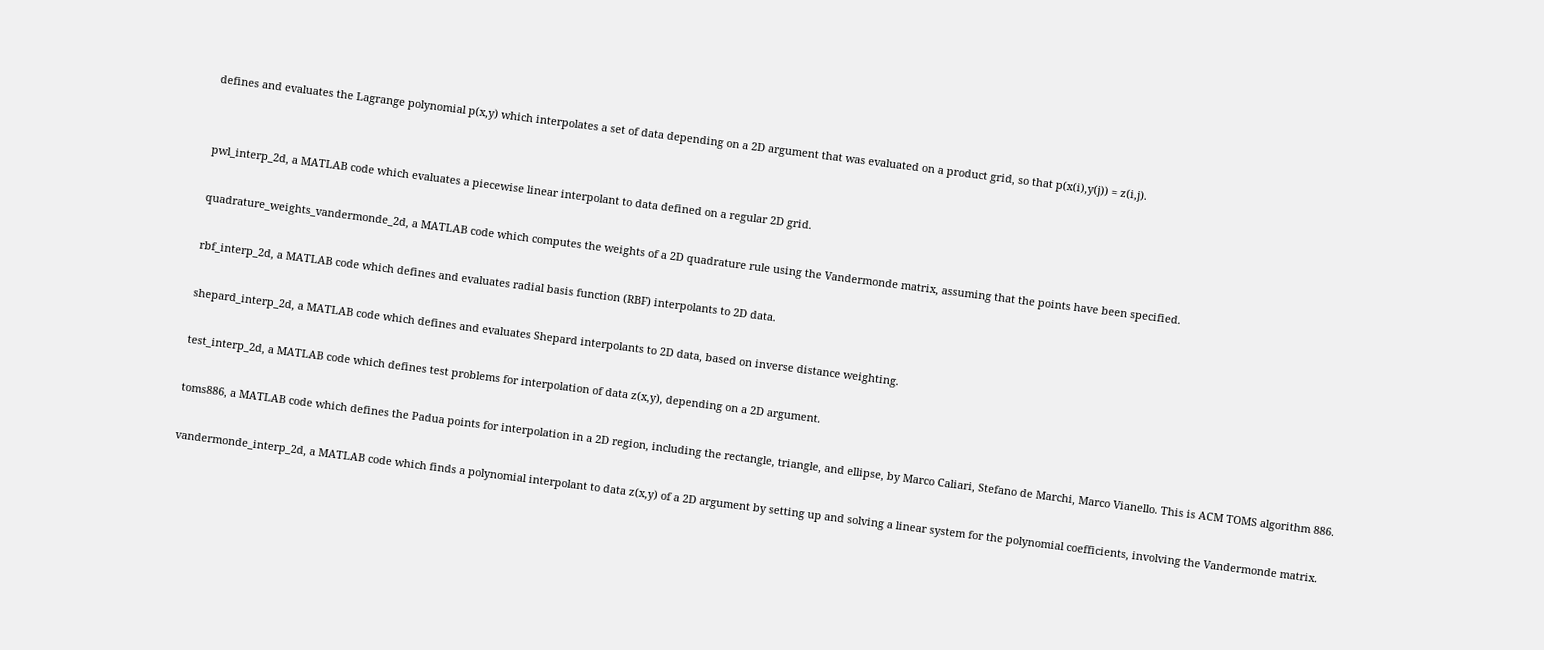defines and evaluates the Lagrange polynomial p(x,y) which interpolates a set of data depending on a 2D argument that was evaluated on a product grid, so that p(x(i),y(j)) = z(i,j).


pwl_interp_2d, a MATLAB code which evaluates a piecewise linear interpolant to data defined on a regular 2D grid.

quadrature_weights_vandermonde_2d, a MATLAB code which computes the weights of a 2D quadrature rule using the Vandermonde matrix, assuming that the points have been specified.

rbf_interp_2d, a MATLAB code which defines and evaluates radial basis function (RBF) interpolants to 2D data.

shepard_interp_2d, a MATLAB code which defines and evaluates Shepard interpolants to 2D data, based on inverse distance weighting.

test_interp_2d, a MATLAB code which defines test problems for interpolation of data z(x,y), depending on a 2D argument.

toms886, a MATLAB code which defines the Padua points for interpolation in a 2D region, including the rectangle, triangle, and ellipse, by Marco Caliari, Stefano de Marchi, Marco Vianello. This is ACM TOMS algorithm 886.

vandermonde_interp_2d, a MATLAB code which finds a polynomial interpolant to data z(x,y) of a 2D argument by setting up and solving a linear system for the polynomial coefficients, involving the Vandermonde matrix.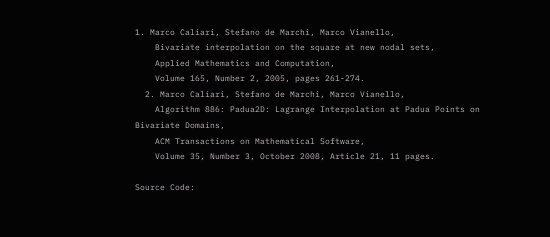1. Marco Caliari, Stefano de Marchi, Marco Vianello,
    Bivariate interpolation on the square at new nodal sets,
    Applied Mathematics and Computation,
    Volume 165, Number 2, 2005, pages 261-274.
  2. Marco Caliari, Stefano de Marchi, Marco Vianello,
    Algorithm 886: Padua2D: Lagrange Interpolation at Padua Points on Bivariate Domains,
    ACM Transactions on Mathematical Software,
    Volume 35, Number 3, October 2008, Article 21, 11 pages.

Source Code: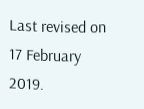Last revised on 17 February 2019.